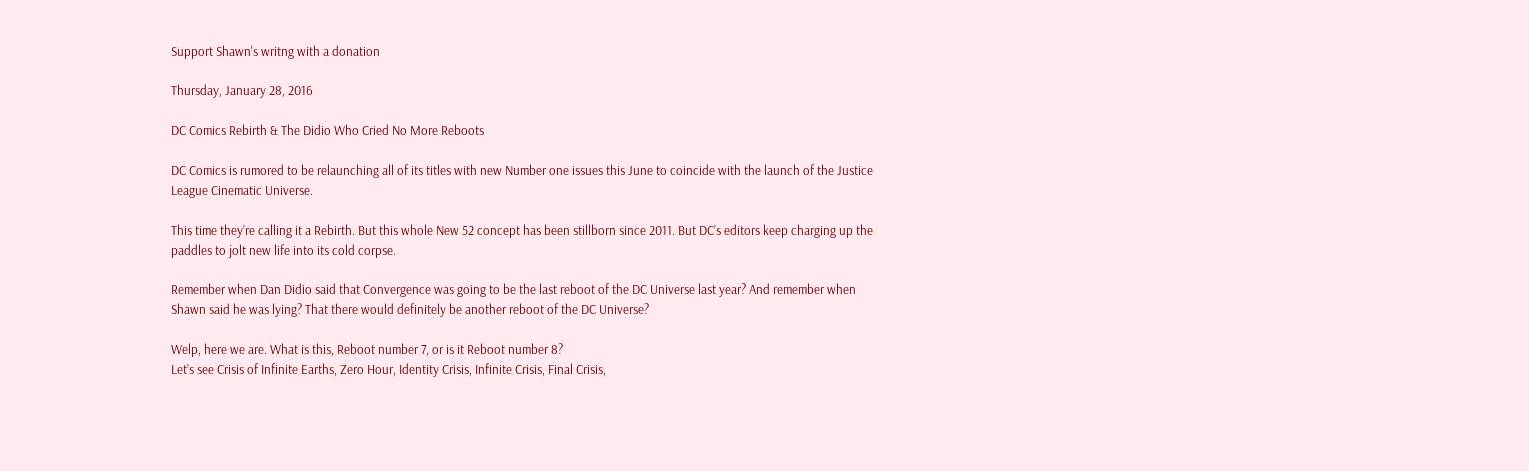Support Shawn's writng with a donation

Thursday, January 28, 2016

DC Comics Rebirth & The Didio Who Cried No More Reboots

DC Comics is rumored to be relaunching all of its titles with new Number one issues this June to coincide with the launch of the Justice League Cinematic Universe.

This time they’re calling it a Rebirth. But this whole New 52 concept has been stillborn since 2011. But DC’s editors keep charging up the paddles to jolt new life into its cold corpse.

Remember when Dan Didio said that Convergence was going to be the last reboot of the DC Universe last year? And remember when Shawn said he was lying? That there would definitely be another reboot of the DC Universe?

Welp, here we are. What is this, Reboot number 7, or is it Reboot number 8?
Let’s see Crisis of Infinite Earths, Zero Hour, Identity Crisis, Infinite Crisis, Final Crisis,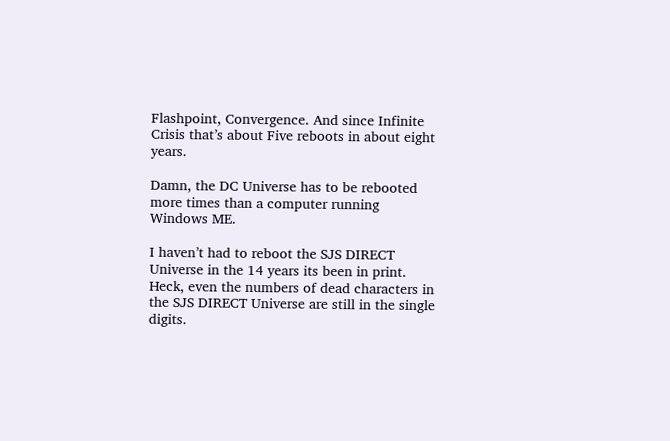Flashpoint, Convergence. And since Infinite Crisis that’s about Five reboots in about eight years.

Damn, the DC Universe has to be rebooted more times than a computer running Windows ME.

I haven’t had to reboot the SJS DIRECT Universe in the 14 years its been in print. Heck, even the numbers of dead characters in the SJS DIRECT Universe are still in the single digits.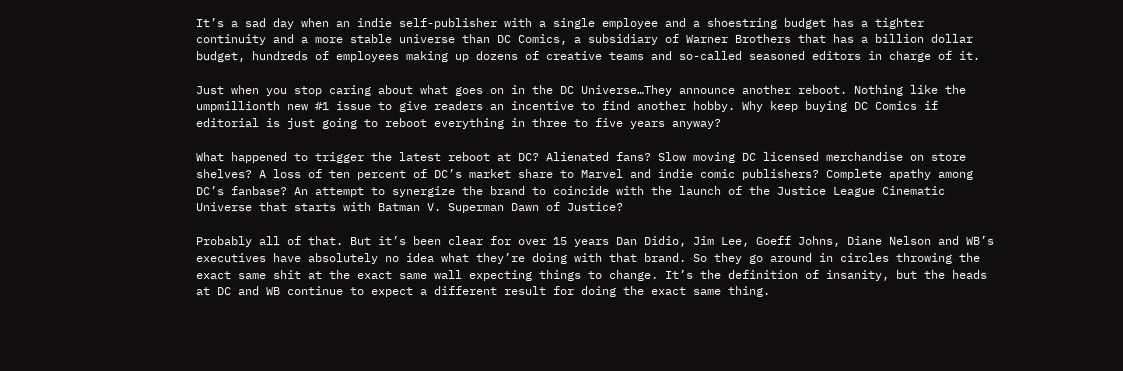It’s a sad day when an indie self-publisher with a single employee and a shoestring budget has a tighter continuity and a more stable universe than DC Comics, a subsidiary of Warner Brothers that has a billion dollar budget, hundreds of employees making up dozens of creative teams and so-called seasoned editors in charge of it.

Just when you stop caring about what goes on in the DC Universe…They announce another reboot. Nothing like the umpmillionth new #1 issue to give readers an incentive to find another hobby. Why keep buying DC Comics if editorial is just going to reboot everything in three to five years anyway?

What happened to trigger the latest reboot at DC? Alienated fans? Slow moving DC licensed merchandise on store shelves? A loss of ten percent of DC’s market share to Marvel and indie comic publishers? Complete apathy among DC’s fanbase? An attempt to synergize the brand to coincide with the launch of the Justice League Cinematic Universe that starts with Batman V. Superman Dawn of Justice?

Probably all of that. But it’s been clear for over 15 years Dan Didio, Jim Lee, Goeff Johns, Diane Nelson and WB’s executives have absolutely no idea what they’re doing with that brand. So they go around in circles throwing the exact same shit at the exact same wall expecting things to change. It’s the definition of insanity, but the heads at DC and WB continue to expect a different result for doing the exact same thing.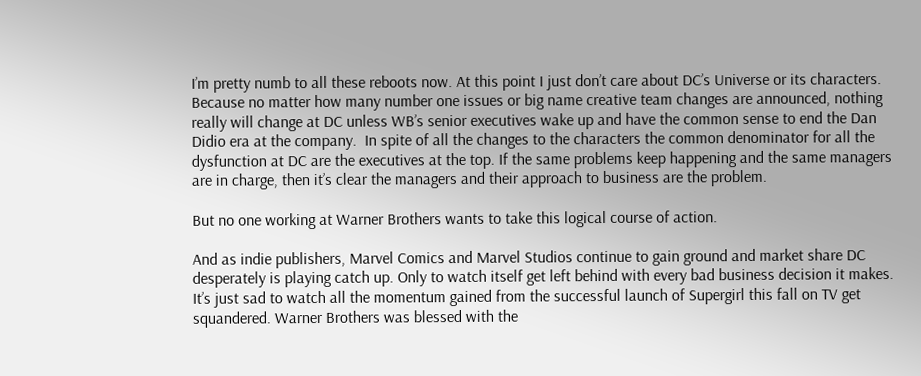I’m pretty numb to all these reboots now. At this point I just don’t care about DC’s Universe or its characters. Because no matter how many number one issues or big name creative team changes are announced, nothing really will change at DC unless WB’s senior executives wake up and have the common sense to end the Dan Didio era at the company.  In spite of all the changes to the characters the common denominator for all the dysfunction at DC are the executives at the top. If the same problems keep happening and the same managers are in charge, then it’s clear the managers and their approach to business are the problem.

But no one working at Warner Brothers wants to take this logical course of action.

And as indie publishers, Marvel Comics and Marvel Studios continue to gain ground and market share DC desperately is playing catch up. Only to watch itself get left behind with every bad business decision it makes. It’s just sad to watch all the momentum gained from the successful launch of Supergirl this fall on TV get squandered. Warner Brothers was blessed with the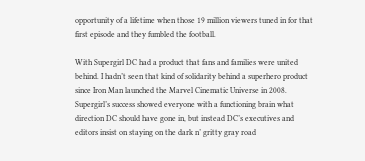opportunity of a lifetime when those 19 million viewers tuned in for that first episode and they fumbled the football.

With Supergirl DC had a product that fans and families were united behind. I hadn’t seen that kind of solidarity behind a superhero product since Iron Man launched the Marvel Cinematic Universe in 2008. Supergirl’s success showed everyone with a functioning brain what direction DC should have gone in, but instead DC’s executives and editors insist on staying on the dark n’ gritty gray road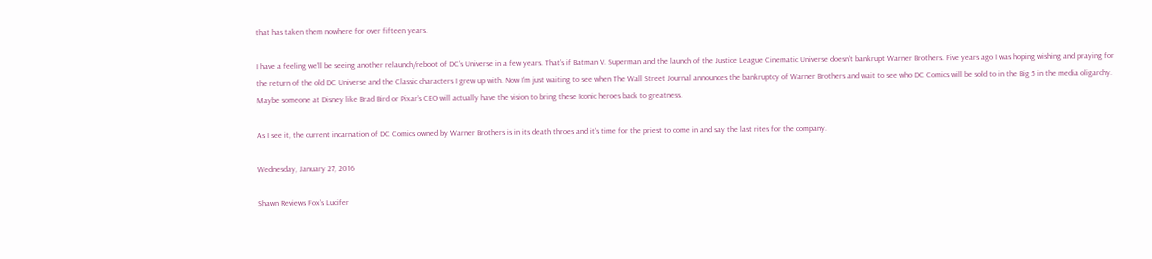that has taken them nowhere for over fifteen years.

I have a feeling we’ll be seeing another relaunch/reboot of DC’s Universe in a few years. That’s if Batman V. Superman and the launch of the Justice League Cinematic Universe doesn’t bankrupt Warner Brothers. Five years ago I was hoping wishing and praying for the return of the old DC Universe and the Classic characters I grew up with. Now I’m just waiting to see when The Wall Street Journal announces the bankruptcy of Warner Brothers and wait to see who DC Comics will be sold to in the Big 5 in the media oligarchy. Maybe someone at Disney like Brad Bird or Pixar’s CEO will actually have the vision to bring these Iconic heroes back to greatness.

As I see it, the current incarnation of DC Comics owned by Warner Brothers is in its death throes and it’s time for the priest to come in and say the last rites for the company.

Wednesday, January 27, 2016

Shawn Reviews Fox’s Lucifer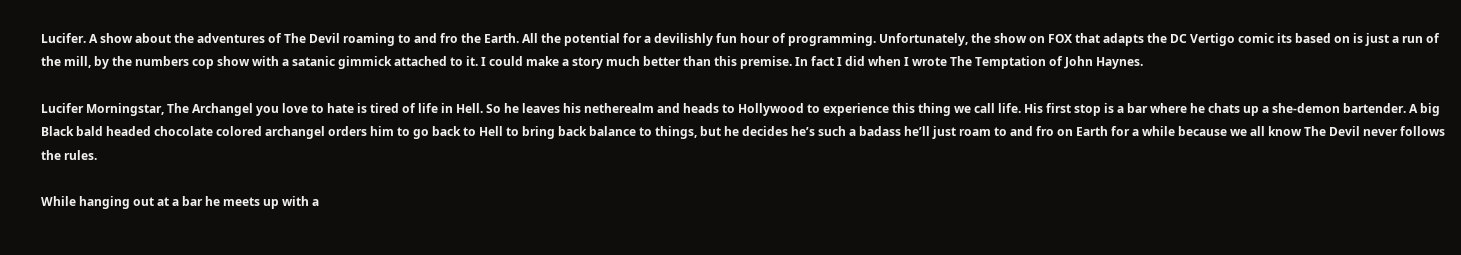Lucifer. A show about the adventures of The Devil roaming to and fro the Earth. All the potential for a devilishly fun hour of programming. Unfortunately, the show on FOX that adapts the DC Vertigo comic its based on is just a run of the mill, by the numbers cop show with a satanic gimmick attached to it. I could make a story much better than this premise. In fact I did when I wrote The Temptation of John Haynes.

Lucifer Morningstar, The Archangel you love to hate is tired of life in Hell. So he leaves his netherealm and heads to Hollywood to experience this thing we call life. His first stop is a bar where he chats up a she-demon bartender. A big Black bald headed chocolate colored archangel orders him to go back to Hell to bring back balance to things, but he decides he’s such a badass he’ll just roam to and fro on Earth for a while because we all know The Devil never follows the rules.

While hanging out at a bar he meets up with a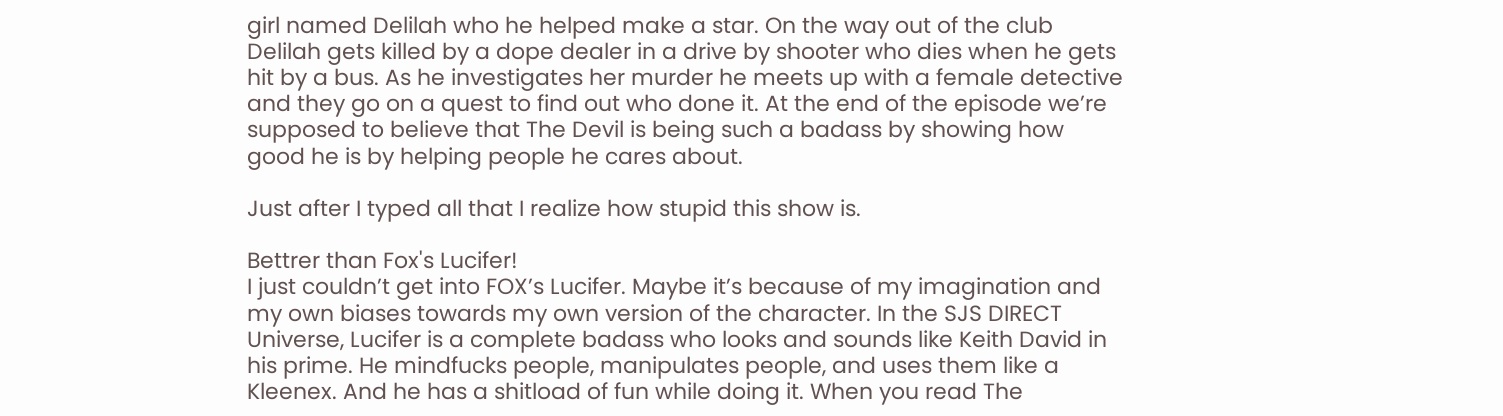girl named Delilah who he helped make a star. On the way out of the club Delilah gets killed by a dope dealer in a drive by shooter who dies when he gets hit by a bus. As he investigates her murder he meets up with a female detective and they go on a quest to find out who done it. At the end of the episode we’re supposed to believe that The Devil is being such a badass by showing how good he is by helping people he cares about.

Just after I typed all that I realize how stupid this show is.

Bettrer than Fox's Lucifer!
I just couldn’t get into FOX’s Lucifer. Maybe it’s because of my imagination and my own biases towards my own version of the character. In the SJS DIRECT Universe, Lucifer is a complete badass who looks and sounds like Keith David in his prime. He mindfucks people, manipulates people, and uses them like a Kleenex. And he has a shitload of fun while doing it. When you read The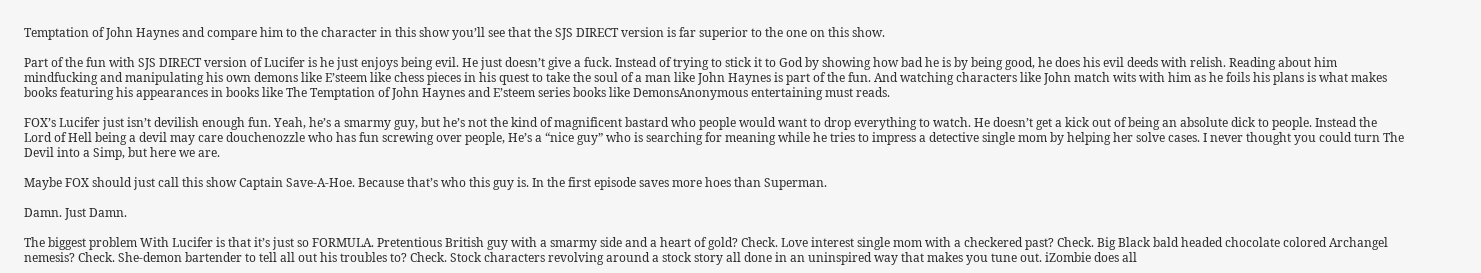Temptation of John Haynes and compare him to the character in this show you’ll see that the SJS DIRECT version is far superior to the one on this show.

Part of the fun with SJS DIRECT version of Lucifer is he just enjoys being evil. He just doesn’t give a fuck. Instead of trying to stick it to God by showing how bad he is by being good, he does his evil deeds with relish. Reading about him mindfucking and manipulating his own demons like E’steem like chess pieces in his quest to take the soul of a man like John Haynes is part of the fun. And watching characters like John match wits with him as he foils his plans is what makes books featuring his appearances in books like The Temptation of John Haynes and E’steem series books like DemonsAnonymous entertaining must reads.

FOX’s Lucifer just isn’t devilish enough fun. Yeah, he’s a smarmy guy, but he’s not the kind of magnificent bastard who people would want to drop everything to watch. He doesn’t get a kick out of being an absolute dick to people. Instead the Lord of Hell being a devil may care douchenozzle who has fun screwing over people, He’s a “nice guy” who is searching for meaning while he tries to impress a detective single mom by helping her solve cases. I never thought you could turn The Devil into a Simp, but here we are.

Maybe FOX should just call this show Captain Save-A-Hoe. Because that’s who this guy is. In the first episode saves more hoes than Superman.

Damn. Just Damn.

The biggest problem With Lucifer is that it’s just so FORMULA. Pretentious British guy with a smarmy side and a heart of gold? Check. Love interest single mom with a checkered past? Check. Big Black bald headed chocolate colored Archangel nemesis? Check. She-demon bartender to tell all out his troubles to? Check. Stock characters revolving around a stock story all done in an uninspired way that makes you tune out. iZombie does all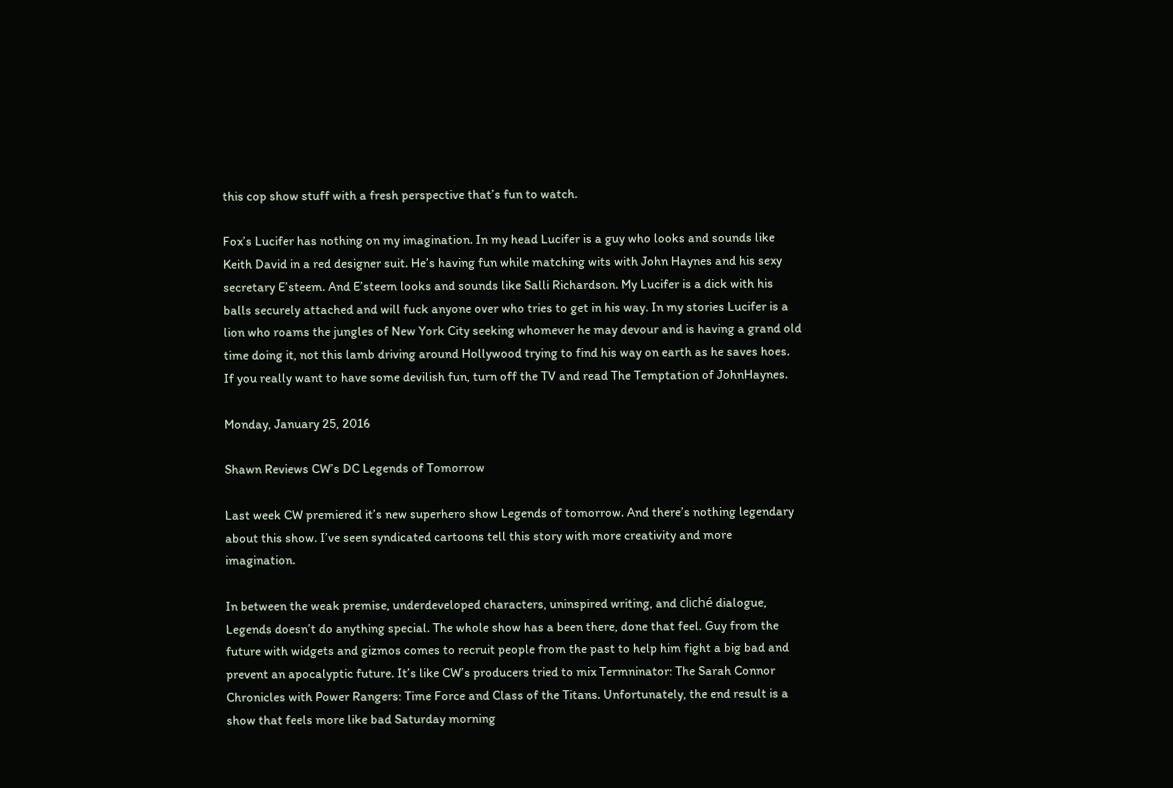this cop show stuff with a fresh perspective that’s fun to watch.

Fox’s Lucifer has nothing on my imagination. In my head Lucifer is a guy who looks and sounds like Keith David in a red designer suit. He’s having fun while matching wits with John Haynes and his sexy secretary E’steem. And E’steem looks and sounds like Salli Richardson. My Lucifer is a dick with his balls securely attached and will fuck anyone over who tries to get in his way. In my stories Lucifer is a lion who roams the jungles of New York City seeking whomever he may devour and is having a grand old time doing it, not this lamb driving around Hollywood trying to find his way on earth as he saves hoes. If you really want to have some devilish fun, turn off the TV and read The Temptation of JohnHaynes.

Monday, January 25, 2016

Shawn Reviews CW’s DC Legends of Tomorrow

Last week CW premiered it’s new superhero show Legends of tomorrow. And there’s nothing legendary about this show. I’ve seen syndicated cartoons tell this story with more creativity and more imagination.

In between the weak premise, underdeveloped characters, uninspired writing, and cliché dialogue, Legends doesn’t do anything special. The whole show has a been there, done that feel. Guy from the future with widgets and gizmos comes to recruit people from the past to help him fight a big bad and prevent an apocalyptic future. It’s like CW’s producers tried to mix Termninator: The Sarah Connor Chronicles with Power Rangers: Time Force and Class of the Titans. Unfortunately, the end result is a show that feels more like bad Saturday morning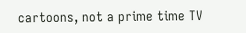cartoons, not a prime time TV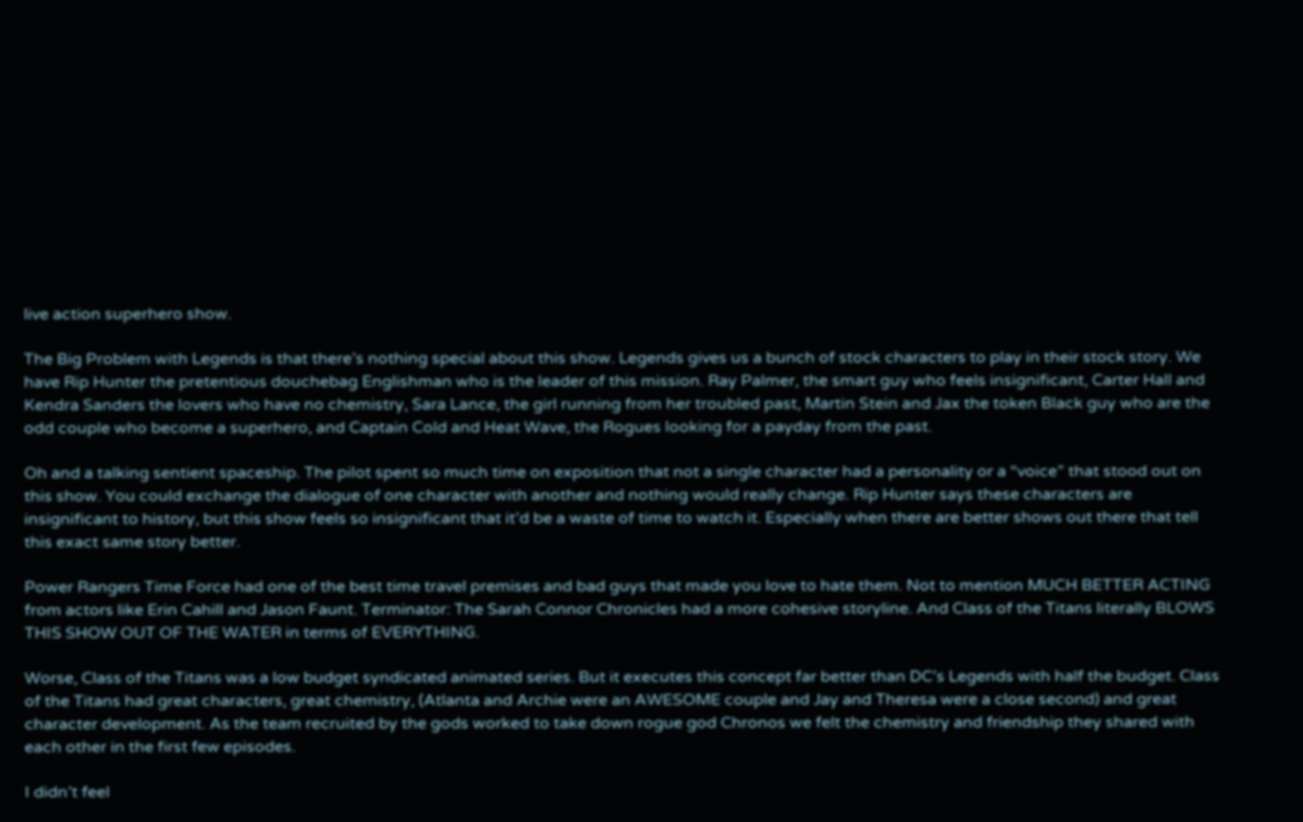live action superhero show.

The Big Problem with Legends is that there’s nothing special about this show. Legends gives us a bunch of stock characters to play in their stock story. We have Rip Hunter the pretentious douchebag Englishman who is the leader of this mission. Ray Palmer, the smart guy who feels insignificant, Carter Hall and Kendra Sanders the lovers who have no chemistry, Sara Lance, the girl running from her troubled past, Martin Stein and Jax the token Black guy who are the odd couple who become a superhero, and Captain Cold and Heat Wave, the Rogues looking for a payday from the past.

Oh and a talking sentient spaceship. The pilot spent so much time on exposition that not a single character had a personality or a “voice” that stood out on this show. You could exchange the dialogue of one character with another and nothing would really change. Rip Hunter says these characters are insignificant to history, but this show feels so insignificant that it’d be a waste of time to watch it. Especially when there are better shows out there that tell this exact same story better.

Power Rangers Time Force had one of the best time travel premises and bad guys that made you love to hate them. Not to mention MUCH BETTER ACTING from actors like Erin Cahill and Jason Faunt. Terminator: The Sarah Connor Chronicles had a more cohesive storyline. And Class of the Titans literally BLOWS THIS SHOW OUT OF THE WATER in terms of EVERYTHING.

Worse, Class of the Titans was a low budget syndicated animated series. But it executes this concept far better than DC’s Legends with half the budget. Class of the Titans had great characters, great chemistry, (Atlanta and Archie were an AWESOME couple and Jay and Theresa were a close second) and great character development. As the team recruited by the gods worked to take down rogue god Chronos we felt the chemistry and friendship they shared with each other in the first few episodes.

I didn’t feel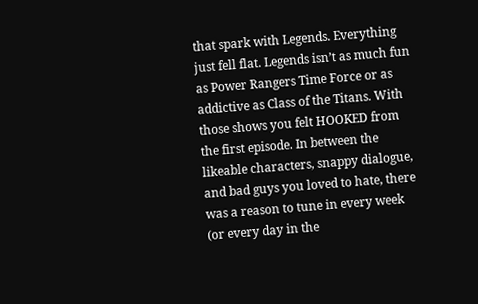that spark with Legends. Everything just fell flat. Legends isn’t as much fun as Power Rangers Time Force or as addictive as Class of the Titans. With those shows you felt HOOKED from the first episode. In between the likeable characters, snappy dialogue, and bad guys you loved to hate, there was a reason to tune in every week (or every day in the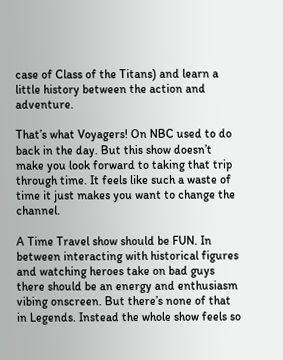case of Class of the Titans) and learn a little history between the action and adventure.

That’s what Voyagers! On NBC used to do back in the day. But this show doesn’t make you look forward to taking that trip through time. It feels like such a waste of time it just makes you want to change the channel.

A Time Travel show should be FUN. In between interacting with historical figures and watching heroes take on bad guys there should be an energy and enthusiasm vibing onscreen. But there’s none of that in Legends. Instead the whole show feels so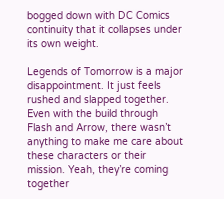bogged down with DC Comics continuity that it collapses under its own weight.

Legends of Tomorrow is a major disappointment. It just feels rushed and slapped together. Even with the build through Flash and Arrow, there wasn’t anything to make me care about these characters or their mission. Yeah, they’re coming together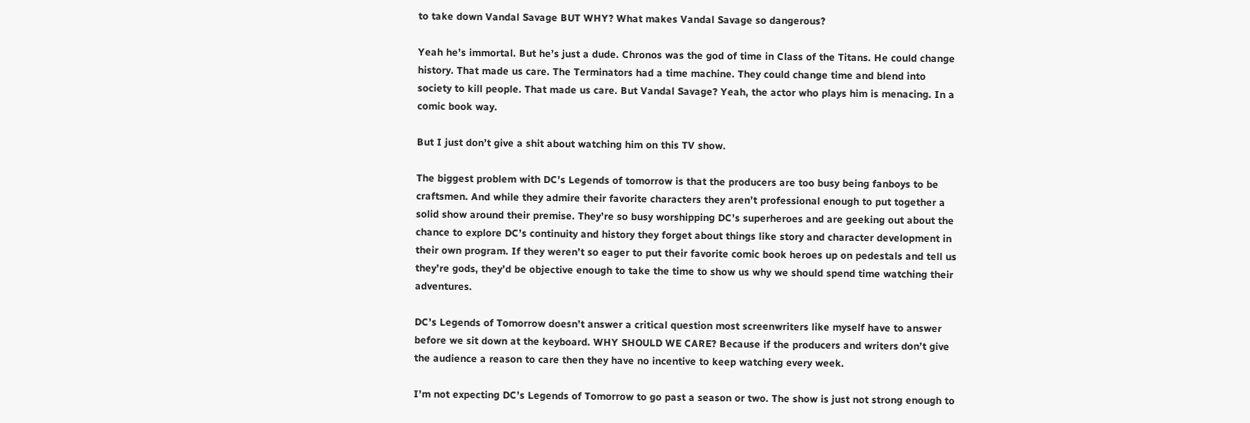to take down Vandal Savage BUT WHY? What makes Vandal Savage so dangerous?

Yeah he’s immortal. But he’s just a dude. Chronos was the god of time in Class of the Titans. He could change history. That made us care. The Terminators had a time machine. They could change time and blend into society to kill people. That made us care. But Vandal Savage? Yeah, the actor who plays him is menacing. In a comic book way.

But I just don’t give a shit about watching him on this TV show.

The biggest problem with DC’s Legends of tomorrow is that the producers are too busy being fanboys to be craftsmen. And while they admire their favorite characters they aren’t professional enough to put together a solid show around their premise. They’re so busy worshipping DC’s superheroes and are geeking out about the chance to explore DC’s continuity and history they forget about things like story and character development in their own program. If they weren’t so eager to put their favorite comic book heroes up on pedestals and tell us they’re gods, they’d be objective enough to take the time to show us why we should spend time watching their adventures.

DC’s Legends of Tomorrow doesn’t answer a critical question most screenwriters like myself have to answer before we sit down at the keyboard. WHY SHOULD WE CARE? Because if the producers and writers don’t give the audience a reason to care then they have no incentive to keep watching every week.

I’m not expecting DC’s Legends of Tomorrow to go past a season or two. The show is just not strong enough to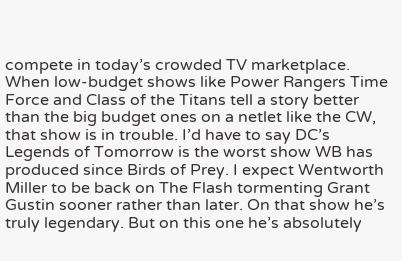compete in today’s crowded TV marketplace. When low-budget shows like Power Rangers Time Force and Class of the Titans tell a story better than the big budget ones on a netlet like the CW, that show is in trouble. I’d have to say DC’s Legends of Tomorrow is the worst show WB has produced since Birds of Prey. I expect Wentworth Miller to be back on The Flash tormenting Grant Gustin sooner rather than later. On that show he’s truly legendary. But on this one he’s absolutely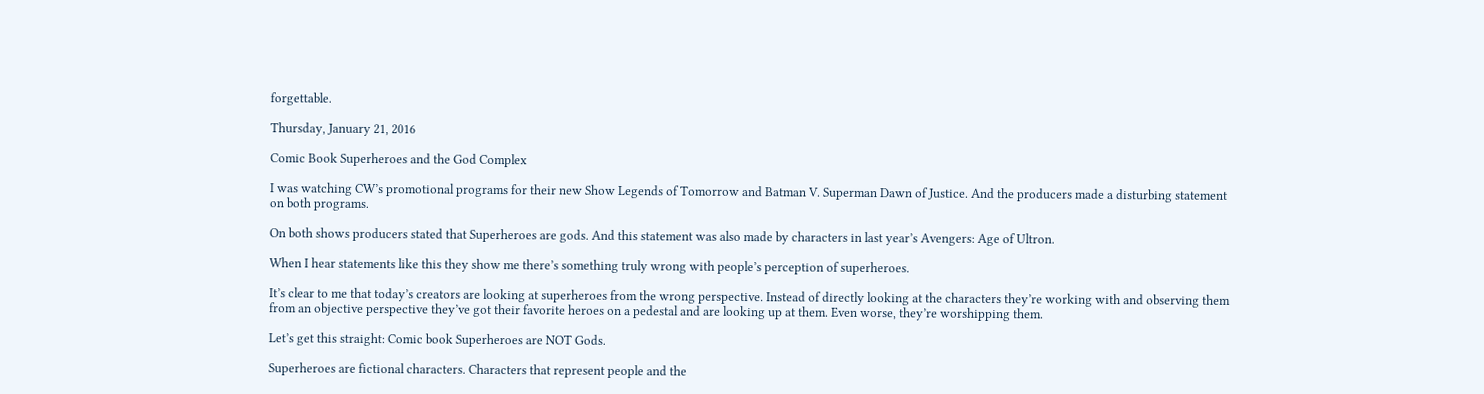forgettable.

Thursday, January 21, 2016

Comic Book Superheroes and the God Complex

I was watching CW’s promotional programs for their new Show Legends of Tomorrow and Batman V. Superman Dawn of Justice. And the producers made a disturbing statement on both programs.

On both shows producers stated that Superheroes are gods. And this statement was also made by characters in last year’s Avengers: Age of Ultron.

When I hear statements like this they show me there’s something truly wrong with people’s perception of superheroes.

It’s clear to me that today’s creators are looking at superheroes from the wrong perspective. Instead of directly looking at the characters they’re working with and observing them from an objective perspective they’ve got their favorite heroes on a pedestal and are looking up at them. Even worse, they’re worshipping them.

Let’s get this straight: Comic book Superheroes are NOT Gods.

Superheroes are fictional characters. Characters that represent people and the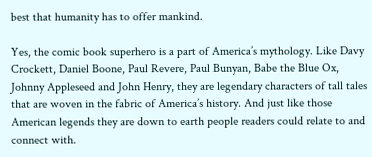best that humanity has to offer mankind.

Yes, the comic book superhero is a part of America’s mythology. Like Davy Crockett, Daniel Boone, Paul Revere, Paul Bunyan, Babe the Blue Ox, Johnny Appleseed and John Henry, they are legendary characters of tall tales that are woven in the fabric of America’s history. And just like those American legends they are down to earth people readers could relate to and connect with.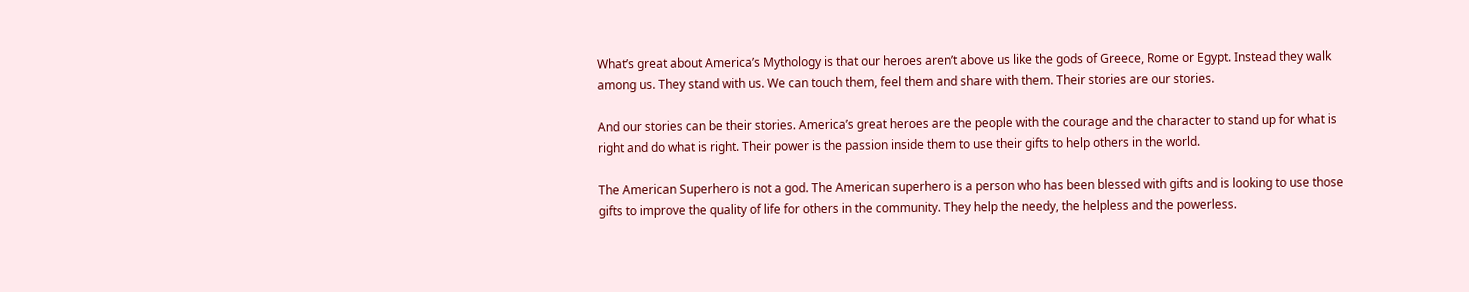What’s great about America’s Mythology is that our heroes aren’t above us like the gods of Greece, Rome or Egypt. Instead they walk among us. They stand with us. We can touch them, feel them and share with them. Their stories are our stories.

And our stories can be their stories. America’s great heroes are the people with the courage and the character to stand up for what is right and do what is right. Their power is the passion inside them to use their gifts to help others in the world.

The American Superhero is not a god. The American superhero is a person who has been blessed with gifts and is looking to use those gifts to improve the quality of life for others in the community. They help the needy, the helpless and the powerless.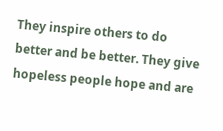They inspire others to do better and be better. They give hopeless people hope and are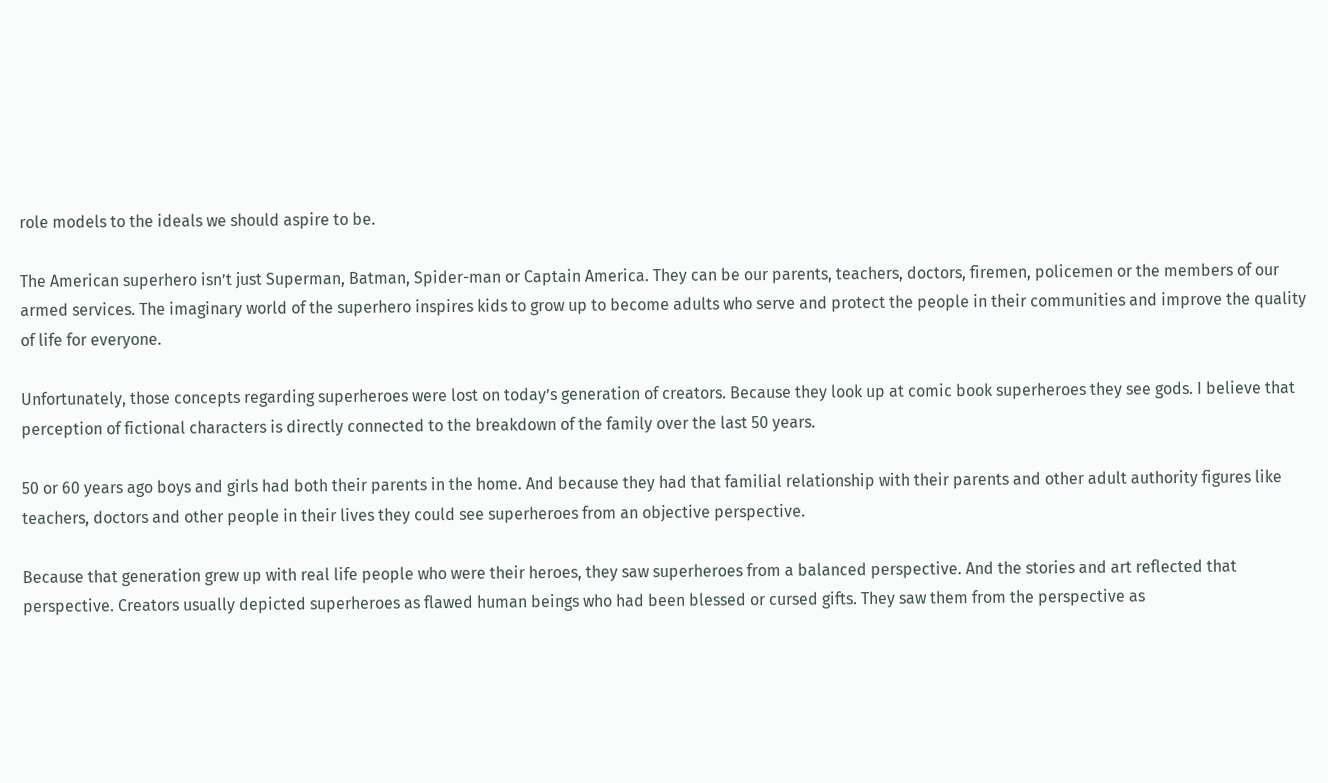role models to the ideals we should aspire to be.

The American superhero isn’t just Superman, Batman, Spider-man or Captain America. They can be our parents, teachers, doctors, firemen, policemen or the members of our armed services. The imaginary world of the superhero inspires kids to grow up to become adults who serve and protect the people in their communities and improve the quality of life for everyone.

Unfortunately, those concepts regarding superheroes were lost on today’s generation of creators. Because they look up at comic book superheroes they see gods. I believe that perception of fictional characters is directly connected to the breakdown of the family over the last 50 years.

50 or 60 years ago boys and girls had both their parents in the home. And because they had that familial relationship with their parents and other adult authority figures like teachers, doctors and other people in their lives they could see superheroes from an objective perspective.

Because that generation grew up with real life people who were their heroes, they saw superheroes from a balanced perspective. And the stories and art reflected that perspective. Creators usually depicted superheroes as flawed human beings who had been blessed or cursed gifts. They saw them from the perspective as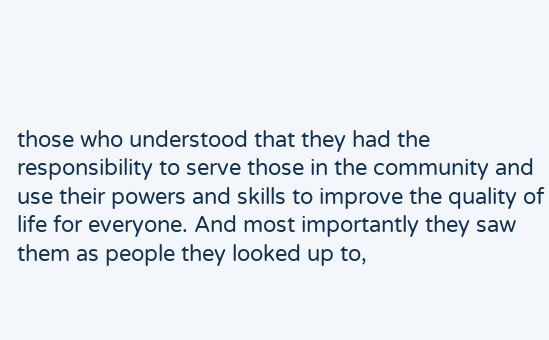those who understood that they had the responsibility to serve those in the community and use their powers and skills to improve the quality of life for everyone. And most importantly they saw them as people they looked up to,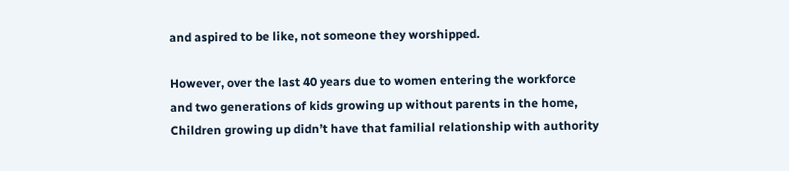and aspired to be like, not someone they worshipped.

However, over the last 40 years due to women entering the workforce and two generations of kids growing up without parents in the home, Children growing up didn’t have that familial relationship with authority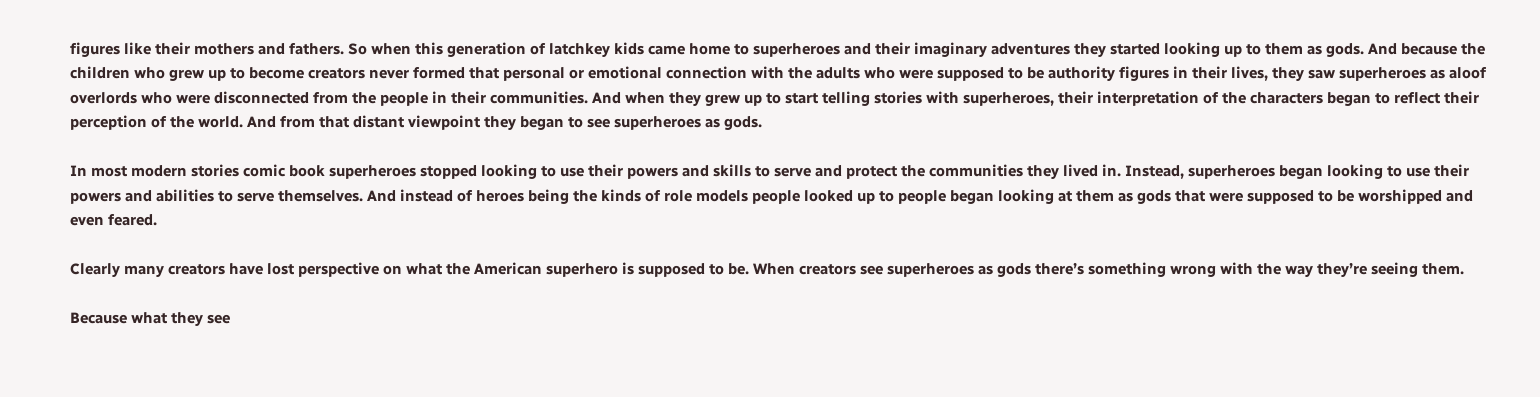figures like their mothers and fathers. So when this generation of latchkey kids came home to superheroes and their imaginary adventures they started looking up to them as gods. And because the children who grew up to become creators never formed that personal or emotional connection with the adults who were supposed to be authority figures in their lives, they saw superheroes as aloof overlords who were disconnected from the people in their communities. And when they grew up to start telling stories with superheroes, their interpretation of the characters began to reflect their perception of the world. And from that distant viewpoint they began to see superheroes as gods.

In most modern stories comic book superheroes stopped looking to use their powers and skills to serve and protect the communities they lived in. Instead, superheroes began looking to use their powers and abilities to serve themselves. And instead of heroes being the kinds of role models people looked up to people began looking at them as gods that were supposed to be worshipped and even feared.

Clearly many creators have lost perspective on what the American superhero is supposed to be. When creators see superheroes as gods there’s something wrong with the way they’re seeing them.

Because what they see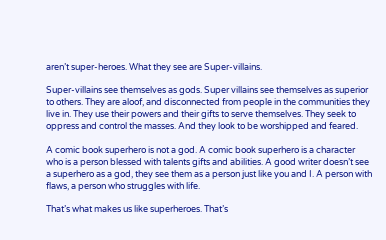aren’t super-heroes. What they see are Super-villains.

Super-villains see themselves as gods. Super villains see themselves as superior to others. They are aloof, and disconnected from people in the communities they live in. They use their powers and their gifts to serve themselves. They seek to oppress and control the masses. And they look to be worshipped and feared.

A comic book superhero is not a god. A comic book superhero is a character who is a person blessed with talents gifts and abilities. A good writer doesn’t see a superhero as a god, they see them as a person just like you and I. A person with flaws, a person who struggles with life.

That’s what makes us like superheroes. That’s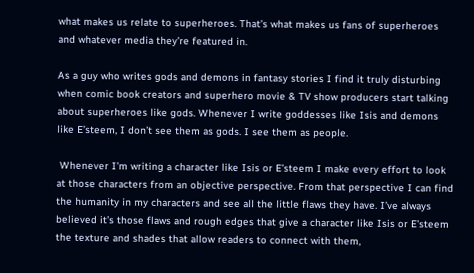what makes us relate to superheroes. That’s what makes us fans of superheroes and whatever media they’re featured in.

As a guy who writes gods and demons in fantasy stories I find it truly disturbing when comic book creators and superhero movie & TV show producers start talking about superheroes like gods. Whenever I write goddesses like Isis and demons like E’steem, I don’t see them as gods. I see them as people.

 Whenever I’m writing a character like Isis or E’steem I make every effort to look at those characters from an objective perspective. From that perspective I can find the humanity in my characters and see all the little flaws they have. I’ve always believed it’s those flaws and rough edges that give a character like Isis or E’steem the texture and shades that allow readers to connect with them,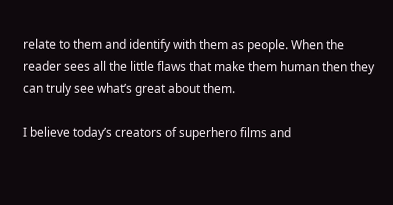relate to them and identify with them as people. When the reader sees all the little flaws that make them human then they can truly see what’s great about them.

I believe today’s creators of superhero films and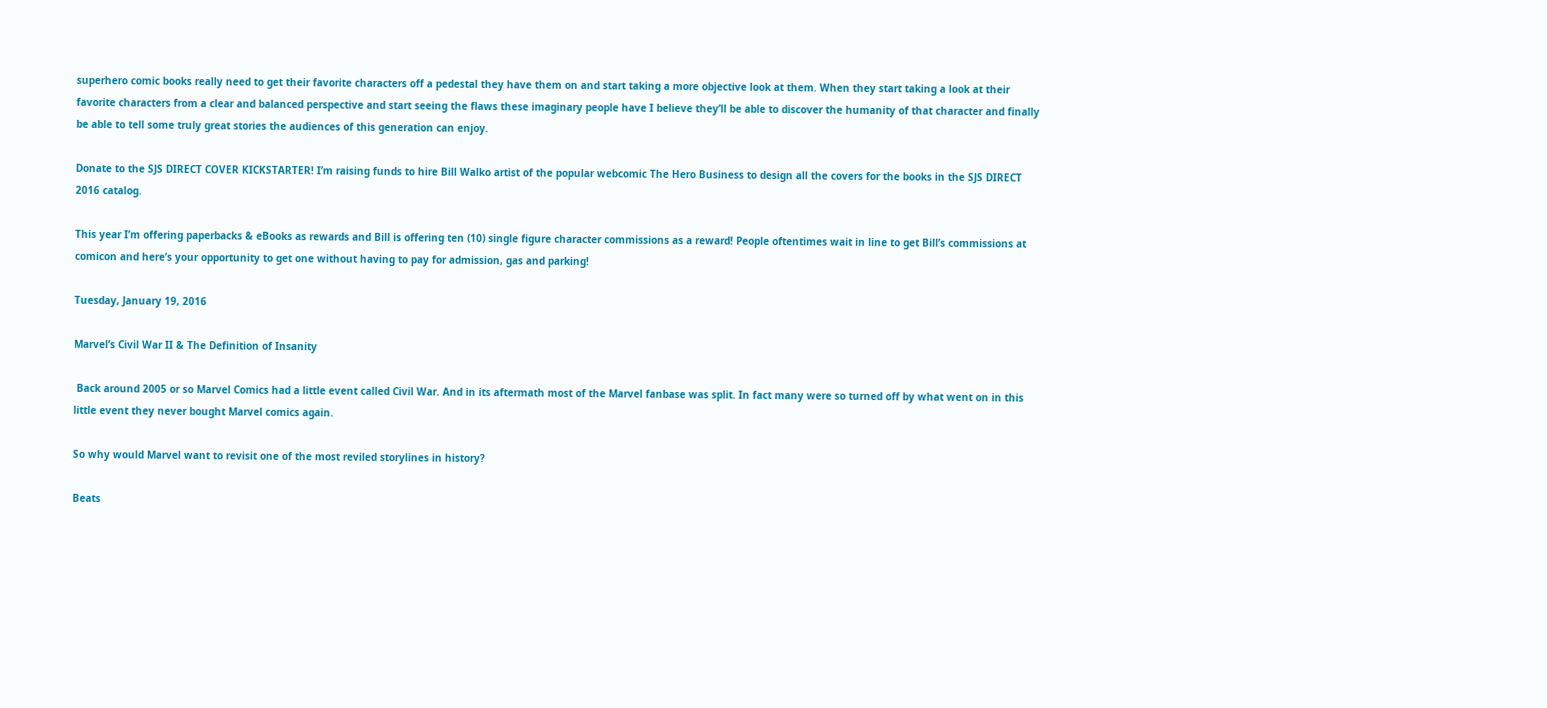superhero comic books really need to get their favorite characters off a pedestal they have them on and start taking a more objective look at them. When they start taking a look at their favorite characters from a clear and balanced perspective and start seeing the flaws these imaginary people have I believe they’ll be able to discover the humanity of that character and finally be able to tell some truly great stories the audiences of this generation can enjoy.

Donate to the SJS DIRECT COVER KICKSTARTER! I’m raising funds to hire Bill Walko artist of the popular webcomic The Hero Business to design all the covers for the books in the SJS DIRECT 2016 catalog.

This year I’m offering paperbacks & eBooks as rewards and Bill is offering ten (10) single figure character commissions as a reward! People oftentimes wait in line to get Bill’s commissions at comicon and here’s your opportunity to get one without having to pay for admission, gas and parking!

Tuesday, January 19, 2016

Marvel’s Civil War II & The Definition of Insanity

 Back around 2005 or so Marvel Comics had a little event called Civil War. And in its aftermath most of the Marvel fanbase was split. In fact many were so turned off by what went on in this little event they never bought Marvel comics again.

So why would Marvel want to revisit one of the most reviled storylines in history?

Beats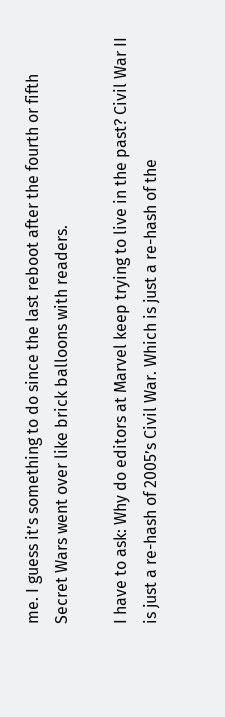me. I guess it’s something to do since the last reboot after the fourth or fifth Secret Wars went over like brick balloons with readers.

I have to ask: Why do editors at Marvel keep trying to live in the past? Civil War II is just a re-hash of 2005’s Civil War. Which is just a re-hash of the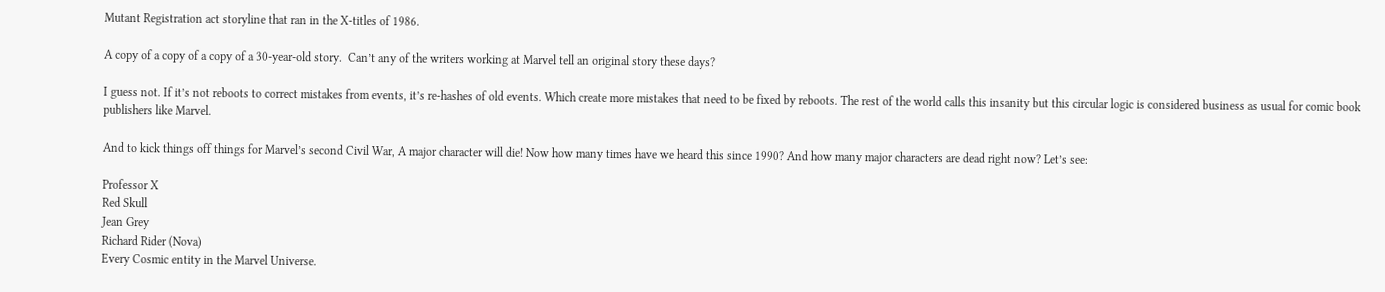Mutant Registration act storyline that ran in the X-titles of 1986.

A copy of a copy of a copy of a 30-year-old story.  Can’t any of the writers working at Marvel tell an original story these days?

I guess not. If it’s not reboots to correct mistakes from events, it’s re-hashes of old events. Which create more mistakes that need to be fixed by reboots. The rest of the world calls this insanity but this circular logic is considered business as usual for comic book publishers like Marvel.

And to kick things off things for Marvel’s second Civil War, A major character will die! Now how many times have we heard this since 1990? And how many major characters are dead right now? Let’s see:

Professor X
Red Skull
Jean Grey
Richard Rider (Nova)
Every Cosmic entity in the Marvel Universe.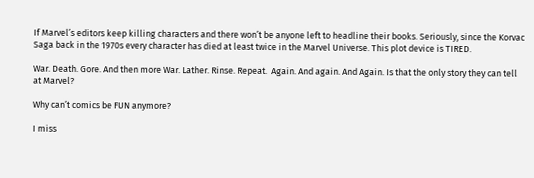If Marvel’s editors keep killing characters and there won’t be anyone left to headline their books. Seriously, since the Korvac Saga back in the 1970s every character has died at least twice in the Marvel Universe. This plot device is TIRED.

War. Death. Gore. And then more War. Lather. Rinse. Repeat.  Again. And again. And Again. Is that the only story they can tell at Marvel?

Why can’t comics be FUN anymore?

I miss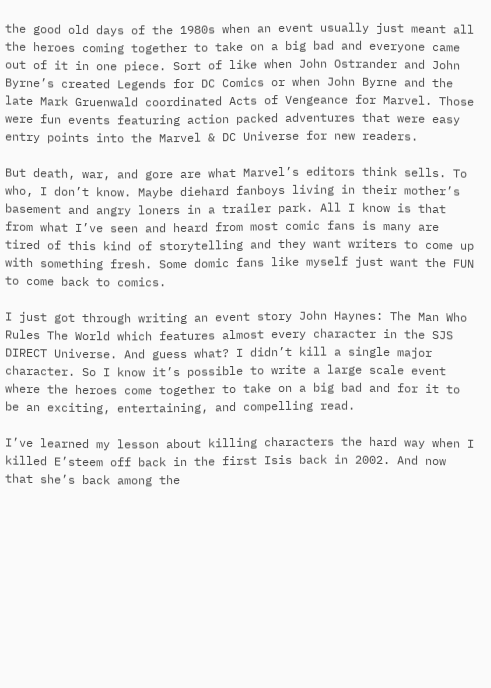the good old days of the 1980s when an event usually just meant all the heroes coming together to take on a big bad and everyone came out of it in one piece. Sort of like when John Ostrander and John Byrne’s created Legends for DC Comics or when John Byrne and the late Mark Gruenwald coordinated Acts of Vengeance for Marvel. Those were fun events featuring action packed adventures that were easy entry points into the Marvel & DC Universe for new readers.

But death, war, and gore are what Marvel’s editors think sells. To who, I don’t know. Maybe diehard fanboys living in their mother’s basement and angry loners in a trailer park. All I know is that from what I’ve seen and heard from most comic fans is many are tired of this kind of storytelling and they want writers to come up with something fresh. Some domic fans like myself just want the FUN to come back to comics.

I just got through writing an event story John Haynes: The Man Who Rules The World which features almost every character in the SJS DIRECT Universe. And guess what? I didn’t kill a single major character. So I know it’s possible to write a large scale event where the heroes come together to take on a big bad and for it to be an exciting, entertaining, and compelling read.

I’ve learned my lesson about killing characters the hard way when I killed E’steem off back in the first Isis back in 2002. And now that she’s back among the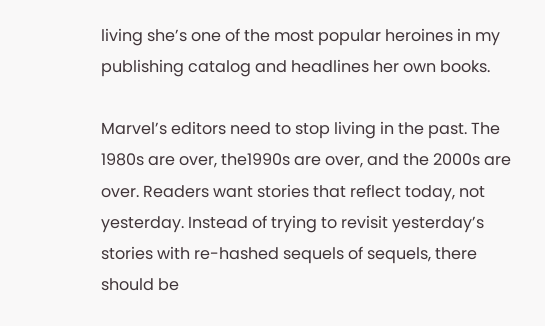living she’s one of the most popular heroines in my publishing catalog and headlines her own books.

Marvel’s editors need to stop living in the past. The 1980s are over, the1990s are over, and the 2000s are over. Readers want stories that reflect today, not yesterday. Instead of trying to revisit yesterday’s stories with re-hashed sequels of sequels, there should be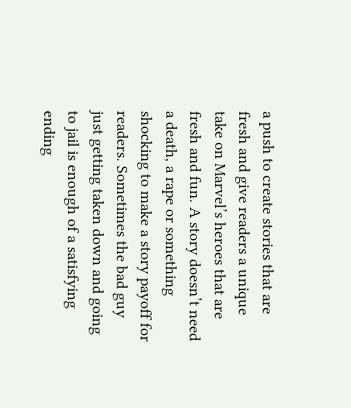a push to create stories that are fresh and give readers a unique take on Marvel’s heroes that are fresh and fun. A story doesn’t need a death, a rape or something shocking to make a story payoff for readers. Sometimes the bad guy just getting taken down and going to jail is enough of a satisfying ending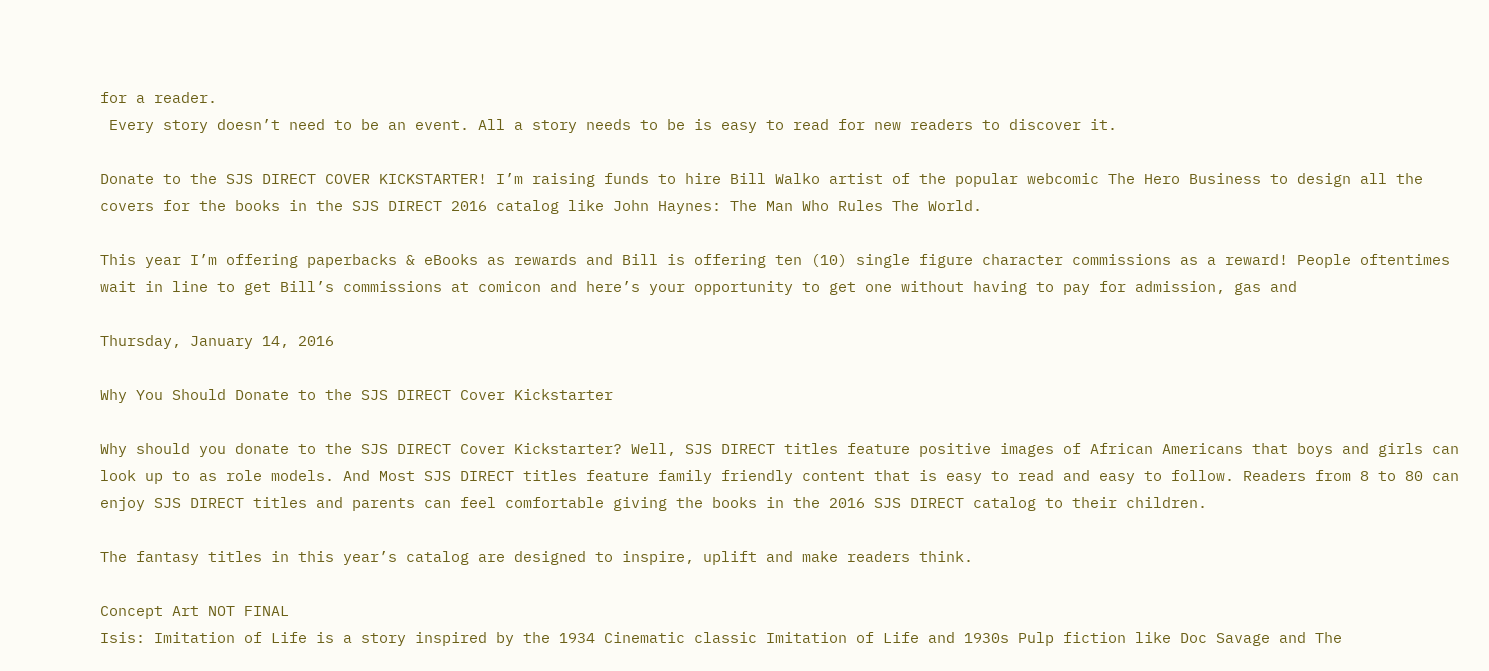for a reader.
 Every story doesn’t need to be an event. All a story needs to be is easy to read for new readers to discover it.

Donate to the SJS DIRECT COVER KICKSTARTER! I’m raising funds to hire Bill Walko artist of the popular webcomic The Hero Business to design all the covers for the books in the SJS DIRECT 2016 catalog like John Haynes: The Man Who Rules The World.

This year I’m offering paperbacks & eBooks as rewards and Bill is offering ten (10) single figure character commissions as a reward! People oftentimes wait in line to get Bill’s commissions at comicon and here’s your opportunity to get one without having to pay for admission, gas and

Thursday, January 14, 2016

Why You Should Donate to the SJS DIRECT Cover Kickstarter

Why should you donate to the SJS DIRECT Cover Kickstarter? Well, SJS DIRECT titles feature positive images of African Americans that boys and girls can look up to as role models. And Most SJS DIRECT titles feature family friendly content that is easy to read and easy to follow. Readers from 8 to 80 can enjoy SJS DIRECT titles and parents can feel comfortable giving the books in the 2016 SJS DIRECT catalog to their children.

The fantasy titles in this year’s catalog are designed to inspire, uplift and make readers think.

Concept Art NOT FINAL
Isis: Imitation of Life is a story inspired by the 1934 Cinematic classic Imitation of Life and 1930s Pulp fiction like Doc Savage and The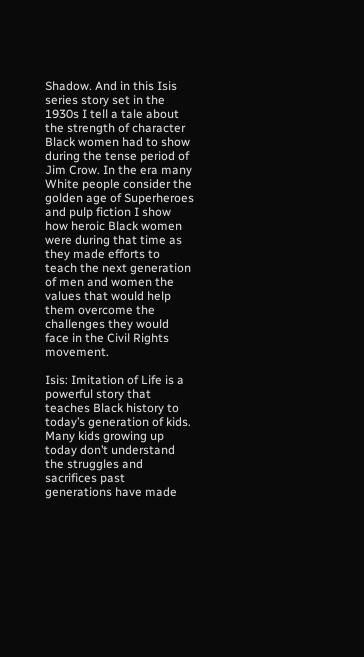Shadow. And in this Isis series story set in the 1930s I tell a tale about the strength of character Black women had to show during the tense period of Jim Crow. In the era many White people consider the golden age of Superheroes and pulp fiction I show how heroic Black women were during that time as they made efforts to teach the next generation of men and women the values that would help them overcome the challenges they would face in the Civil Rights movement.

Isis: Imitation of Life is a powerful story that teaches Black history to today’s generation of kids. Many kids growing up today don’t understand the struggles and sacrifices past generations have made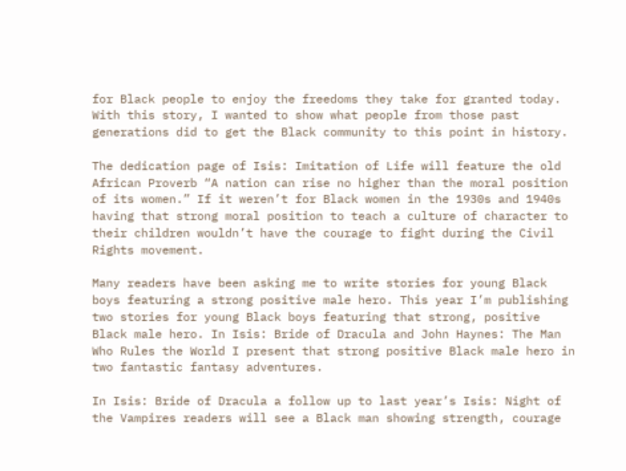for Black people to enjoy the freedoms they take for granted today. With this story, I wanted to show what people from those past generations did to get the Black community to this point in history.

The dedication page of Isis: Imitation of Life will feature the old African Proverb “A nation can rise no higher than the moral position of its women.” If it weren’t for Black women in the 1930s and 1940s having that strong moral position to teach a culture of character to their children wouldn’t have the courage to fight during the Civil Rights movement.

Many readers have been asking me to write stories for young Black boys featuring a strong positive male hero. This year I’m publishing two stories for young Black boys featuring that strong, positive Black male hero. In Isis: Bride of Dracula and John Haynes: The Man Who Rules the World I present that strong positive Black male hero in two fantastic fantasy adventures.

In Isis: Bride of Dracula a follow up to last year’s Isis: Night of the Vampires readers will see a Black man showing strength, courage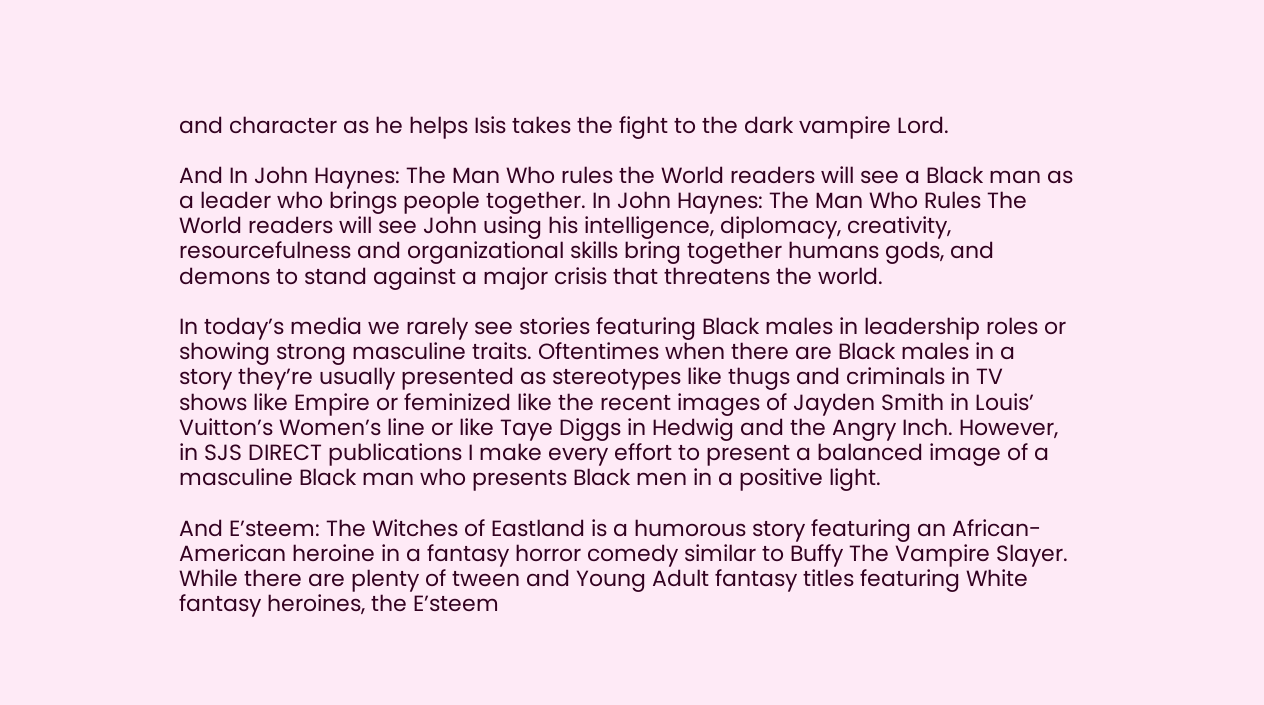and character as he helps Isis takes the fight to the dark vampire Lord.

And In John Haynes: The Man Who rules the World readers will see a Black man as a leader who brings people together. In John Haynes: The Man Who Rules The World readers will see John using his intelligence, diplomacy, creativity, resourcefulness and organizational skills bring together humans gods, and demons to stand against a major crisis that threatens the world.

In today’s media we rarely see stories featuring Black males in leadership roles or showing strong masculine traits. Oftentimes when there are Black males in a story they’re usually presented as stereotypes like thugs and criminals in TV shows like Empire or feminized like the recent images of Jayden Smith in Louis’ Vuitton’s Women’s line or like Taye Diggs in Hedwig and the Angry Inch. However, in SJS DIRECT publications I make every effort to present a balanced image of a masculine Black man who presents Black men in a positive light.

And E’steem: The Witches of Eastland is a humorous story featuring an African-American heroine in a fantasy horror comedy similar to Buffy The Vampire Slayer. While there are plenty of tween and Young Adult fantasy titles featuring White fantasy heroines, the E’steem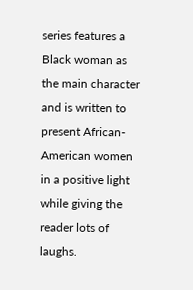series features a Black woman as the main character and is written to present African-American women in a positive light while giving the reader lots of laughs.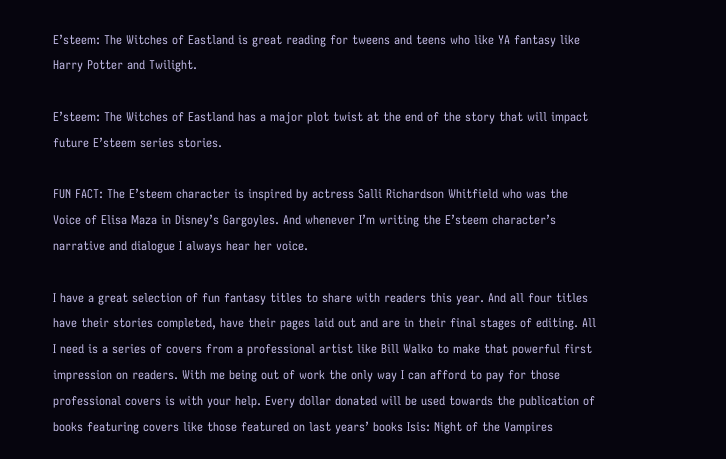E’steem: The Witches of Eastland is great reading for tweens and teens who like YA fantasy like Harry Potter and Twilight.

E’steem: The Witches of Eastland has a major plot twist at the end of the story that will impact future E’steem series stories.

FUN FACT: The E’steem character is inspired by actress Salli Richardson Whitfield who was the Voice of Elisa Maza in Disney’s Gargoyles. And whenever I’m writing the E’steem character’s narrative and dialogue I always hear her voice.

I have a great selection of fun fantasy titles to share with readers this year. And all four titles have their stories completed, have their pages laid out and are in their final stages of editing. All I need is a series of covers from a professional artist like Bill Walko to make that powerful first impression on readers. With me being out of work the only way I can afford to pay for those professional covers is with your help. Every dollar donated will be used towards the publication of books featuring covers like those featured on last years’ books Isis: Night of the Vampires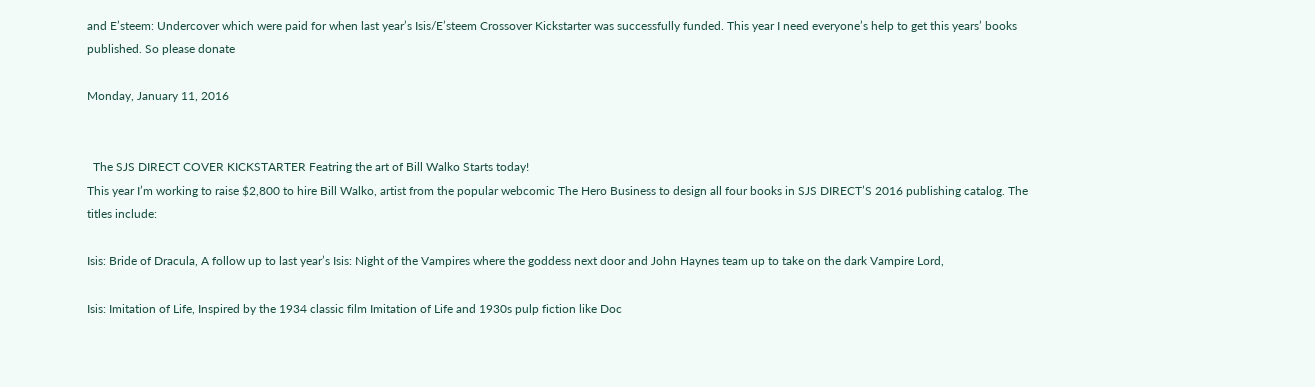and E’steem: Undercover which were paid for when last year’s Isis/E’steem Crossover Kickstarter was successfully funded. This year I need everyone’s help to get this years’ books published. So please donate

Monday, January 11, 2016


  The SJS DIRECT COVER KICKSTARTER Featring the art of Bill Walko Starts today!
This year I’m working to raise $2,800 to hire Bill Walko, artist from the popular webcomic The Hero Business to design all four books in SJS DIRECT’S 2016 publishing catalog. The titles include:

Isis: Bride of Dracula, A follow up to last year’s Isis: Night of the Vampires where the goddess next door and John Haynes team up to take on the dark Vampire Lord,

Isis: Imitation of Life, Inspired by the 1934 classic film Imitation of Life and 1930s pulp fiction like Doc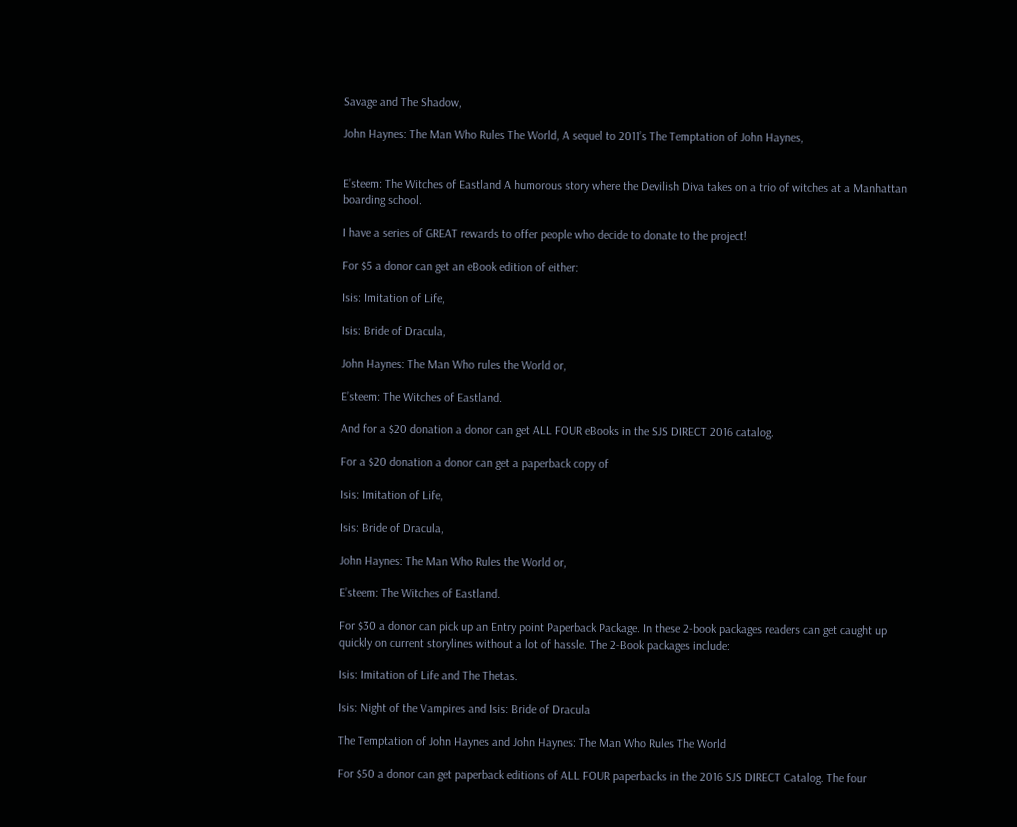Savage and The Shadow,

John Haynes: The Man Who Rules The World, A sequel to 2011’s The Temptation of John Haynes,


E’steem: The Witches of Eastland A humorous story where the Devilish Diva takes on a trio of witches at a Manhattan boarding school.

I have a series of GREAT rewards to offer people who decide to donate to the project!

For $5 a donor can get an eBook edition of either:

Isis: Imitation of Life,

Isis: Bride of Dracula,

John Haynes: The Man Who rules the World or,

E’steem: The Witches of Eastland.

And for a $20 donation a donor can get ALL FOUR eBooks in the SJS DIRECT 2016 catalog.

For a $20 donation a donor can get a paperback copy of

Isis: Imitation of Life,

Isis: Bride of Dracula,

John Haynes: The Man Who Rules the World or,

E’steem: The Witches of Eastland.

For $30 a donor can pick up an Entry point Paperback Package. In these 2-book packages readers can get caught up quickly on current storylines without a lot of hassle. The 2-Book packages include:

Isis: Imitation of Life and The Thetas.

Isis: Night of the Vampires and Isis: Bride of Dracula

The Temptation of John Haynes and John Haynes: The Man Who Rules The World

For $50 a donor can get paperback editions of ALL FOUR paperbacks in the 2016 SJS DIRECT Catalog. The four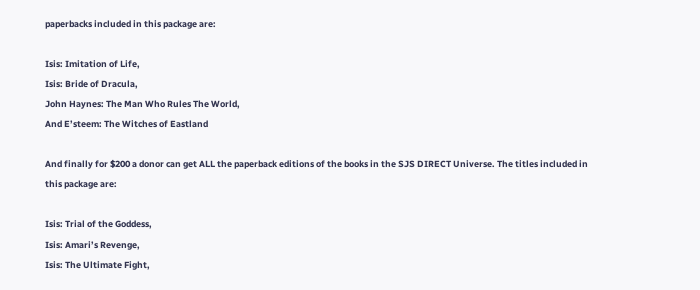paperbacks included in this package are:

Isis: Imitation of Life,
Isis: Bride of Dracula,
John Haynes: The Man Who Rules The World,
And E’steem: The Witches of Eastland

And finally for $200 a donor can get ALL the paperback editions of the books in the SJS DIRECT Universe. The titles included in this package are:

Isis: Trial of the Goddess,
Isis: Amari’s Revenge,
Isis: The Ultimate Fight,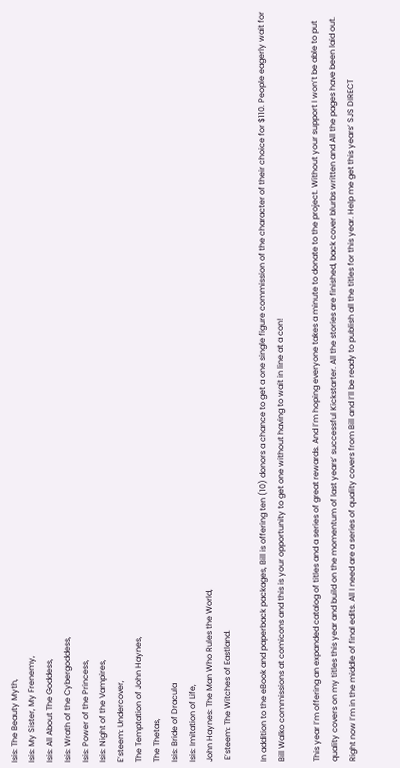Isis: The Beauty Myth,
Isis: My Sister, My Frenemy,
Isis: All About The Goddess,
Isis: Wrath of the Cybergoddess,
Isis: Power of the Princess,
Isis: Night of the Vampires,
E’steem: Undercover,
The Temptation of John Haynes,
The Thetas,
Isis: Bride of Dracula
Isis: Imitation of Life,
John Haynes: The Man Who Rules the World,
 E’steem: The Witches of Eastland.

In addition to the eBook and paperback packages, Bill is offering ten (10) donors a chance to get a one single figure commission of the character of their choice for $110. People eagerly wait for Bill Walko commissions at comicons and this is your opportunity to get one without having to wait in line at a con!

This year I’m offering an expanded catalog of titles and a series of great rewards. And I’m hoping everyone takes a minute to donate to the project. Without your support I won’t be able to put quality covers on my titles this year and build on the momentum of last years’ successful Kickstarter. All the stories are finished, back cover blurbs written and All the pages have been laid out. Right now I’m in the middle of final edits. All I need are a series of quality covers from Bill and I’ll be ready to publish all the titles for this year. Help me get this years’ SJS DIRECT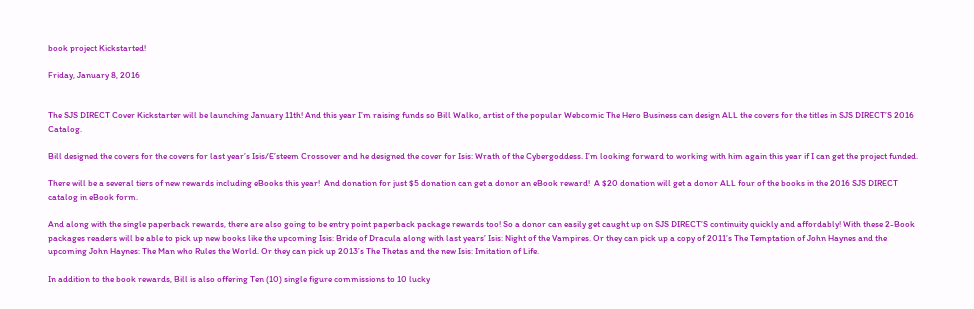book project Kickstarted!

Friday, January 8, 2016


The SJS DIRECT Cover Kickstarter will be launching January 11th! And this year I’m raising funds so Bill Walko, artist of the popular Webcomic The Hero Business can design ALL the covers for the titles in SJS DIRECT’S 2016 Catalog.

Bill designed the covers for the covers for last year’s Isis/E’steem Crossover and he designed the cover for Isis: Wrath of the Cybergoddess. I’m looking forward to working with him again this year if I can get the project funded.

There will be a several tiers of new rewards including eBooks this year!  And donation for just $5 donation can get a donor an eBook reward!  A $20 donation will get a donor ALL four of the books in the 2016 SJS DIRECT catalog in eBook form.

And along with the single paperback rewards, there are also going to be entry point paperback package rewards too! So a donor can easily get caught up on SJS DIRECT’S continuity quickly and affordably! With these 2-Book packages readers will be able to pick up new books like the upcoming Isis: Bride of Dracula along with last years’ Isis: Night of the Vampires. Or they can pick up a copy of 2011’s The Temptation of John Haynes and the upcoming John Haynes: The Man who Rules the World. Or they can pick up 2013’s The Thetas and the new Isis: Imitation of Life.

In addition to the book rewards, Bill is also offering Ten (10) single figure commissions to 10 lucky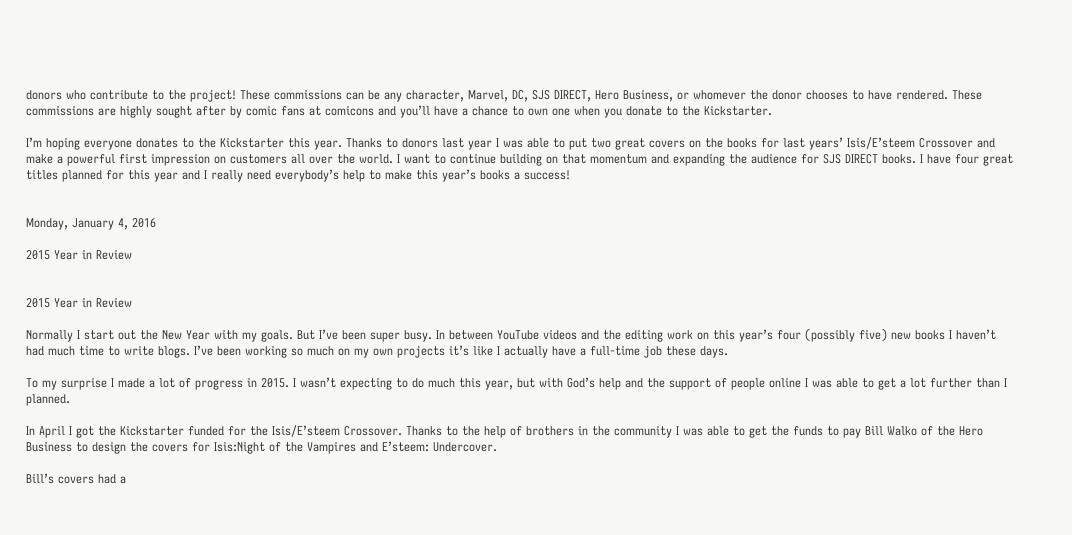donors who contribute to the project! These commissions can be any character, Marvel, DC, SJS DIRECT, Hero Business, or whomever the donor chooses to have rendered. These commissions are highly sought after by comic fans at comicons and you’ll have a chance to own one when you donate to the Kickstarter.

I’m hoping everyone donates to the Kickstarter this year. Thanks to donors last year I was able to put two great covers on the books for last years’ Isis/E’steem Crossover and make a powerful first impression on customers all over the world. I want to continue building on that momentum and expanding the audience for SJS DIRECT books. I have four great titles planned for this year and I really need everybody’s help to make this year’s books a success!


Monday, January 4, 2016

2015 Year in Review


2015 Year in Review

Normally I start out the New Year with my goals. But I’ve been super busy. In between YouTube videos and the editing work on this year’s four (possibly five) new books I haven’t had much time to write blogs. I’ve been working so much on my own projects it’s like I actually have a full-time job these days.

To my surprise I made a lot of progress in 2015. I wasn’t expecting to do much this year, but with God’s help and the support of people online I was able to get a lot further than I planned.

In April I got the Kickstarter funded for the Isis/E’steem Crossover. Thanks to the help of brothers in the community I was able to get the funds to pay Bill Walko of the Hero Business to design the covers for Isis:Night of the Vampires and E’steem: Undercover.

Bill’s covers had a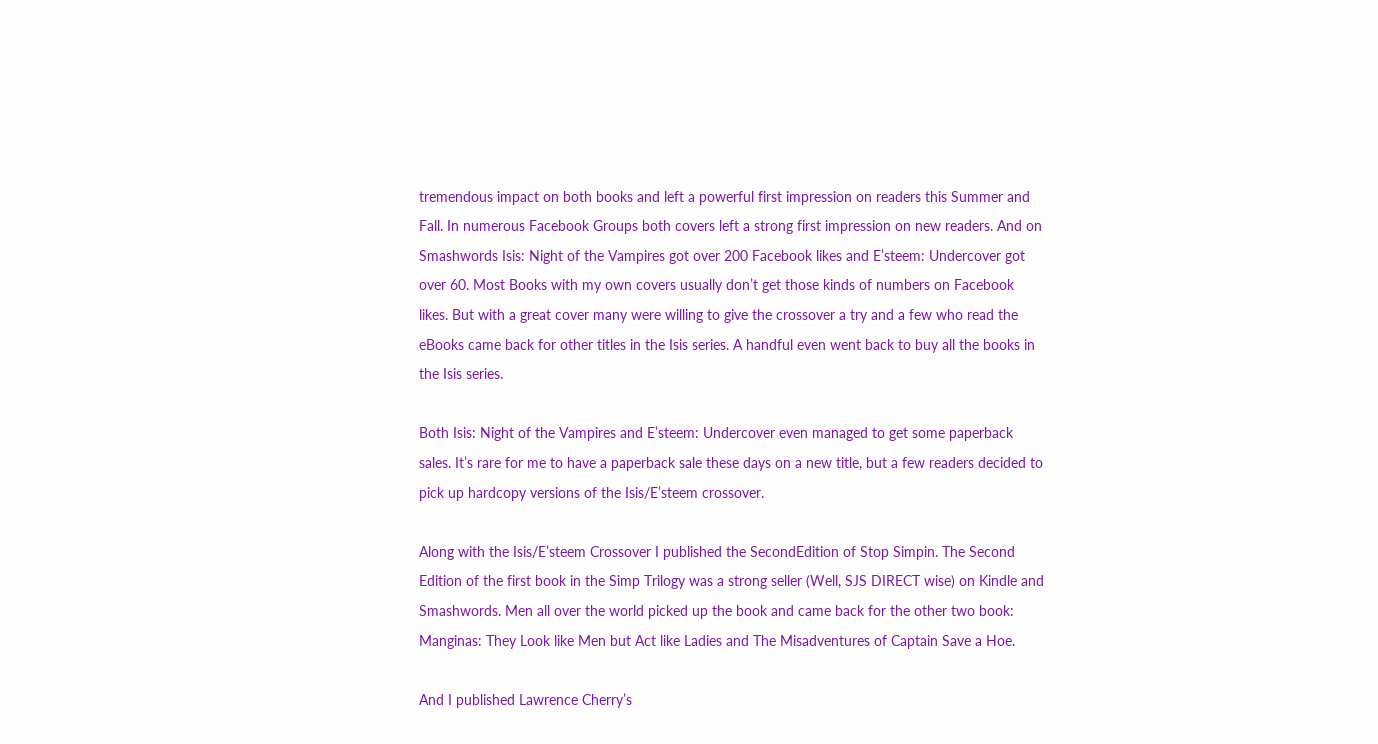tremendous impact on both books and left a powerful first impression on readers this Summer and Fall. In numerous Facebook Groups both covers left a strong first impression on new readers. And on Smashwords Isis: Night of the Vampires got over 200 Facebook likes and E’steem: Undercover got over 60. Most Books with my own covers usually don’t get those kinds of numbers on Facebook likes. But with a great cover many were willing to give the crossover a try and a few who read the eBooks came back for other titles in the Isis series. A handful even went back to buy all the books in the Isis series.

Both Isis: Night of the Vampires and E’steem: Undercover even managed to get some paperback sales. It’s rare for me to have a paperback sale these days on a new title, but a few readers decided to pick up hardcopy versions of the Isis/E’steem crossover.

Along with the Isis/E’steem Crossover I published the SecondEdition of Stop Simpin. The Second Edition of the first book in the Simp Trilogy was a strong seller (Well, SJS DIRECT wise) on Kindle and Smashwords. Men all over the world picked up the book and came back for the other two book: Manginas: They Look like Men but Act like Ladies and The Misadventures of Captain Save a Hoe.

And I published Lawrence Cherry’s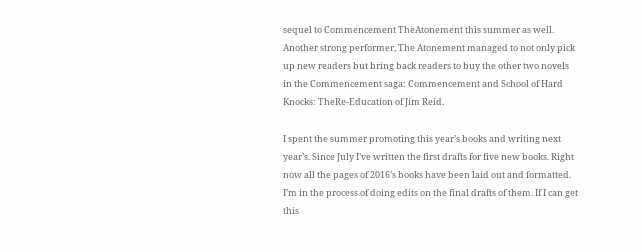sequel to Commencement TheAtonement this summer as well. Another strong performer, The Atonement managed to not only pick up new readers but bring back readers to buy the other two novels in the Commencement saga: Commencement and School of Hard Knocks: TheRe-Education of Jim Reid.

I spent the summer promoting this year’s books and writing next year’s. Since July I’ve written the first drafts for five new books. Right now all the pages of 2016’s books have been laid out and formatted. I’m in the process of doing edits on the final drafts of them. If I can get this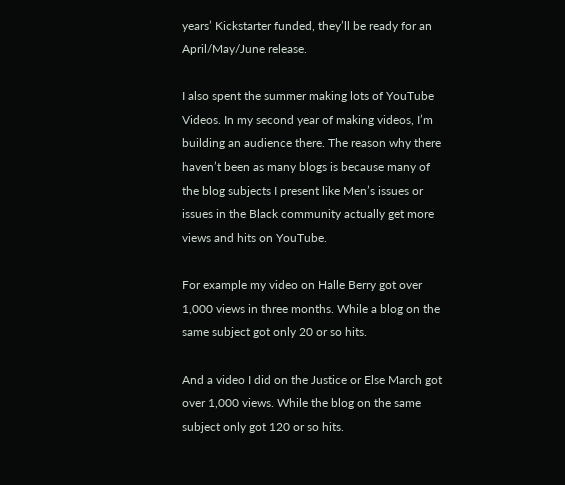years’ Kickstarter funded, they’ll be ready for an April/May/June release.

I also spent the summer making lots of YouTube Videos. In my second year of making videos, I’m building an audience there. The reason why there haven’t been as many blogs is because many of the blog subjects I present like Men’s issues or issues in the Black community actually get more views and hits on YouTube.

For example my video on Halle Berry got over 1,000 views in three months. While a blog on the same subject got only 20 or so hits.

And a video I did on the Justice or Else March got over 1,000 views. While the blog on the same subject only got 120 or so hits.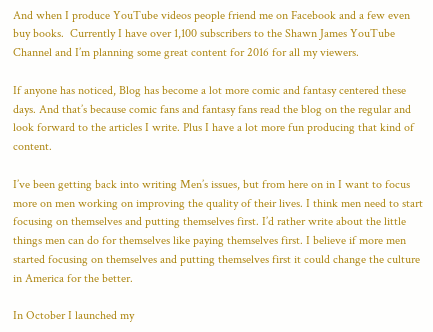And when I produce YouTube videos people friend me on Facebook and a few even buy books.  Currently I have over 1,100 subscribers to the Shawn James YouTube Channel and I’m planning some great content for 2016 for all my viewers.

If anyone has noticed, Blog has become a lot more comic and fantasy centered these days. And that’s because comic fans and fantasy fans read the blog on the regular and look forward to the articles I write. Plus I have a lot more fun producing that kind of content.

I’ve been getting back into writing Men’s issues, but from here on in I want to focus more on men working on improving the quality of their lives. I think men need to start focusing on themselves and putting themselves first. I’d rather write about the little things men can do for themselves like paying themselves first. I believe if more men started focusing on themselves and putting themselves first it could change the culture in America for the better.

In October I launched my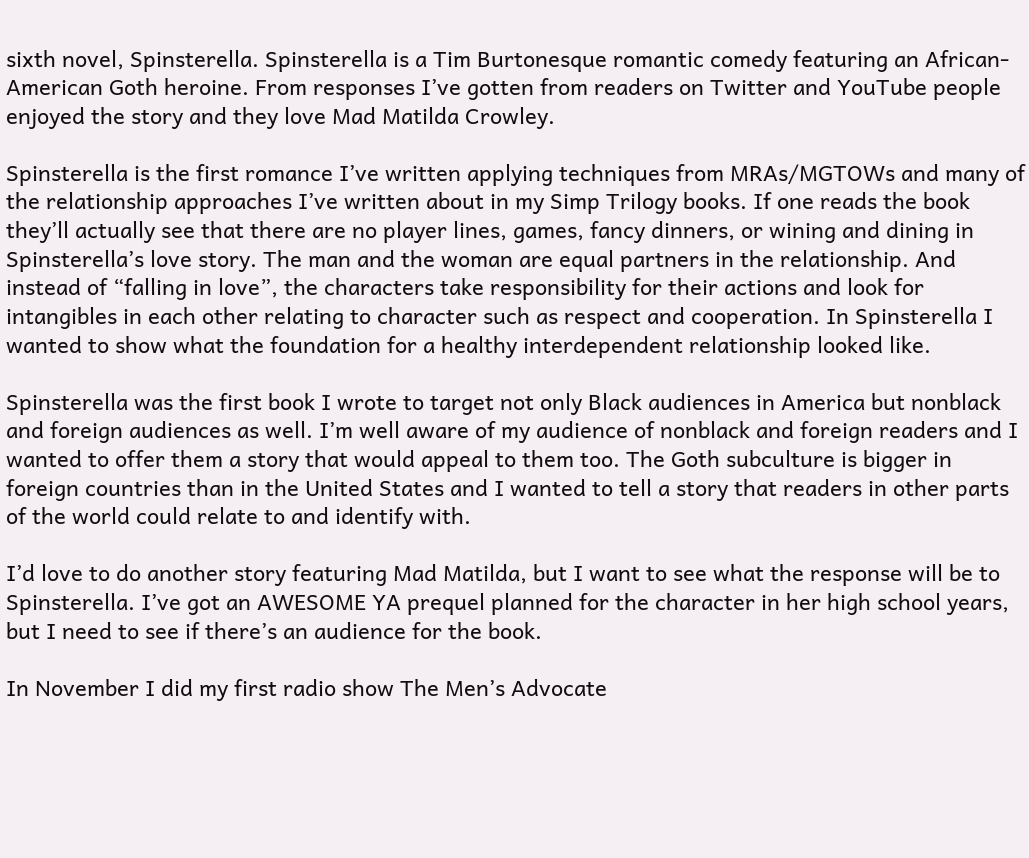sixth novel, Spinsterella. Spinsterella is a Tim Burtonesque romantic comedy featuring an African-American Goth heroine. From responses I’ve gotten from readers on Twitter and YouTube people enjoyed the story and they love Mad Matilda Crowley.

Spinsterella is the first romance I’ve written applying techniques from MRAs/MGTOWs and many of the relationship approaches I’ve written about in my Simp Trilogy books. If one reads the book they’ll actually see that there are no player lines, games, fancy dinners, or wining and dining in Spinsterella’s love story. The man and the woman are equal partners in the relationship. And instead of “falling in love”, the characters take responsibility for their actions and look for intangibles in each other relating to character such as respect and cooperation. In Spinsterella I wanted to show what the foundation for a healthy interdependent relationship looked like.

Spinsterella was the first book I wrote to target not only Black audiences in America but nonblack and foreign audiences as well. I’m well aware of my audience of nonblack and foreign readers and I wanted to offer them a story that would appeal to them too. The Goth subculture is bigger in foreign countries than in the United States and I wanted to tell a story that readers in other parts of the world could relate to and identify with.

I’d love to do another story featuring Mad Matilda, but I want to see what the response will be to Spinsterella. I’ve got an AWESOME YA prequel planned for the character in her high school years, but I need to see if there’s an audience for the book.

In November I did my first radio show The Men’s Advocate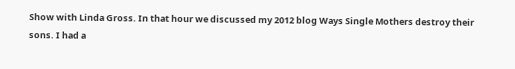Show with Linda Gross. In that hour we discussed my 2012 blog Ways Single Mothers destroy their sons. I had a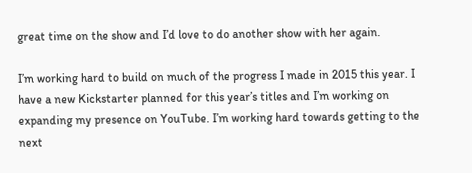great time on the show and I’d love to do another show with her again.

I’m working hard to build on much of the progress I made in 2015 this year. I have a new Kickstarter planned for this year’s titles and I’m working on expanding my presence on YouTube. I’m working hard towards getting to the next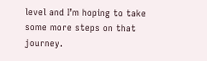level and I’m hoping to take some more steps on that journey.